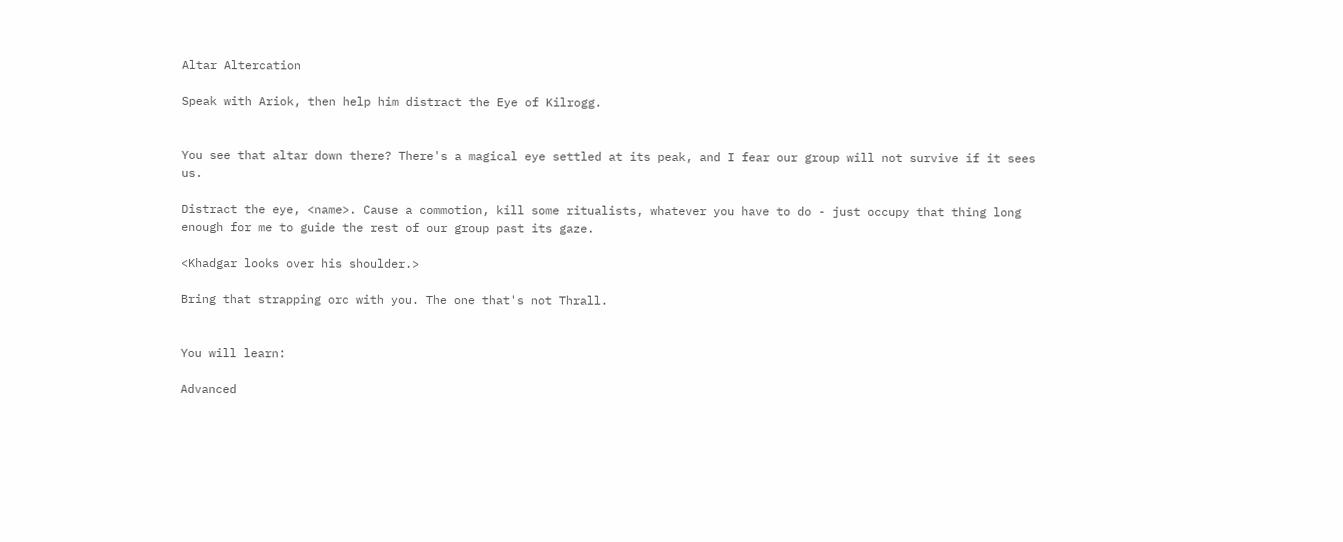Altar Altercation

Speak with Ariok, then help him distract the Eye of Kilrogg.


You see that altar down there? There's a magical eye settled at its peak, and I fear our group will not survive if it sees us.

Distract the eye, <name>. Cause a commotion, kill some ritualists, whatever you have to do - just occupy that thing long enough for me to guide the rest of our group past its gaze.

<Khadgar looks over his shoulder.>

Bring that strapping orc with you. The one that's not Thrall.


You will learn:

Advanced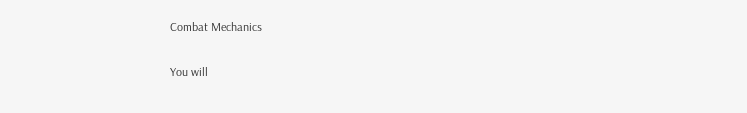Combat Mechanics

You will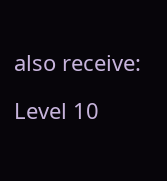also receive:

Level 10